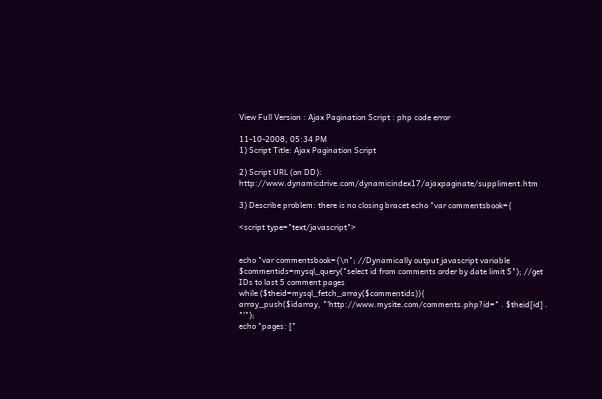View Full Version : Ajax Pagination Script : php code error

11-10-2008, 05:34 PM
1) Script Title: Ajax Pagination Script

2) Script URL (on DD): http://www.dynamicdrive.com/dynamicindex17/ajaxpaginate/suppliment.htm

3) Describe problem: there is no closing bracet echo "var commentsbook={

<script type="text/javascript">


echo "var commentsbook={\n"; //Dynamically output javascript variable
$commentids=mysql_query("select id from comments order by date limit 5"); //get IDs to last 5 comment pages
while ($theid=mysql_fetch_array($commentids)){
array_push($idarray, "'http://www.mysite.com/comments.php?id=" . $theid[id] . "'");
echo "pages: ["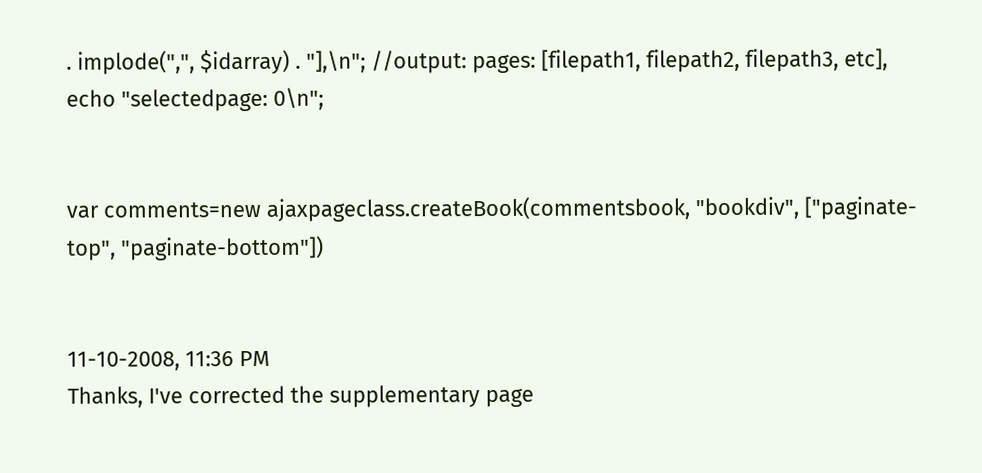. implode(",", $idarray) . "],\n"; //output: pages: [filepath1, filepath2, filepath3, etc],
echo "selectedpage: 0\n";


var comments=new ajaxpageclass.createBook(commentsbook, "bookdiv", ["paginate-top", "paginate-bottom"])


11-10-2008, 11:36 PM
Thanks, I've corrected the supplementary page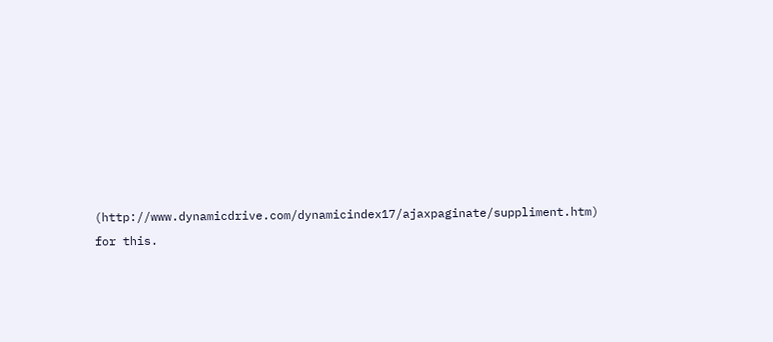(http://www.dynamicdrive.com/dynamicindex17/ajaxpaginate/suppliment.htm) for this.